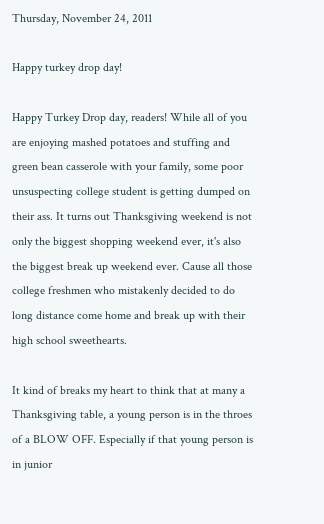Thursday, November 24, 2011

Happy turkey drop day!

Happy Turkey Drop day, readers! While all of you are enjoying mashed potatoes and stuffing and green bean casserole with your family, some poor unsuspecting college student is getting dumped on their ass. It turns out Thanksgiving weekend is not only the biggest shopping weekend ever, it's also the biggest break up weekend ever. Cause all those college freshmen who mistakenly decided to do long distance come home and break up with their high school sweethearts.

It kind of breaks my heart to think that at many a Thanksgiving table, a young person is in the throes of a BLOW OFF. Especially if that young person is in junior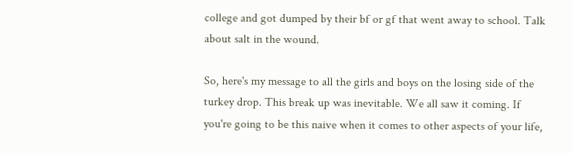college and got dumped by their bf or gf that went away to school. Talk about salt in the wound.

So, here's my message to all the girls and boys on the losing side of the turkey drop. This break up was inevitable. We all saw it coming. If you're going to be this naive when it comes to other aspects of your life,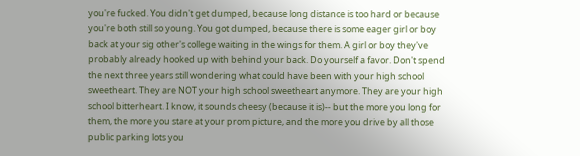you're fucked. You didn't get dumped, because long distance is too hard or because you're both still so young. You got dumped, because there is some eager girl or boy back at your sig other's college waiting in the wings for them. A girl or boy they've probably already hooked up with behind your back. Do yourself a favor. Don't spend the next three years still wondering what could have been with your high school sweetheart. They are NOT your high school sweetheart anymore. They are your high school bitterheart. I know, it sounds cheesy (because it is)-- but the more you long for them, the more you stare at your prom picture, and the more you drive by all those public parking lots you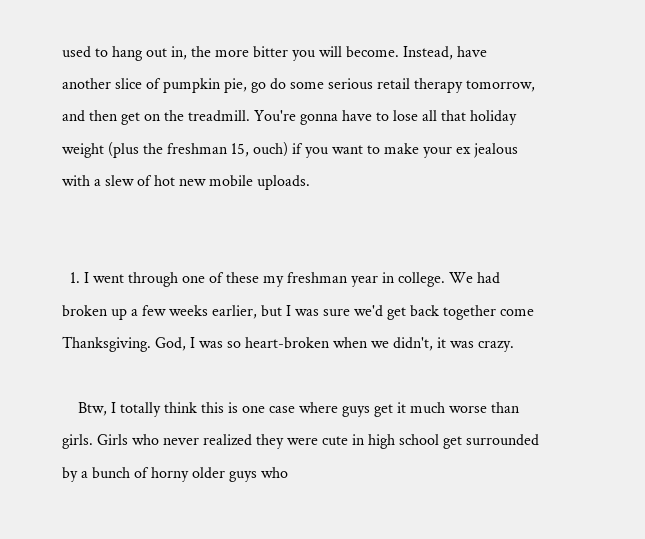used to hang out in, the more bitter you will become. Instead, have another slice of pumpkin pie, go do some serious retail therapy tomorrow, and then get on the treadmill. You're gonna have to lose all that holiday weight (plus the freshman 15, ouch) if you want to make your ex jealous with a slew of hot new mobile uploads.


  1. I went through one of these my freshman year in college. We had broken up a few weeks earlier, but I was sure we'd get back together come Thanksgiving. God, I was so heart-broken when we didn't, it was crazy.

    Btw, I totally think this is one case where guys get it much worse than girls. Girls who never realized they were cute in high school get surrounded by a bunch of horny older guys who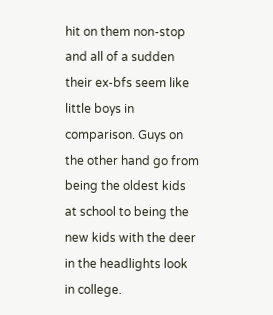hit on them non-stop and all of a sudden their ex-bfs seem like little boys in comparison. Guys on the other hand go from being the oldest kids at school to being the new kids with the deer in the headlights look in college.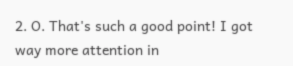2. O. That's such a good point! I got way more attention in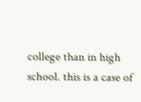college than in high school. this is a case of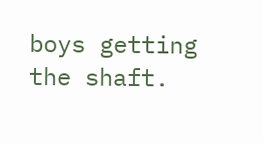boys getting the shaft.